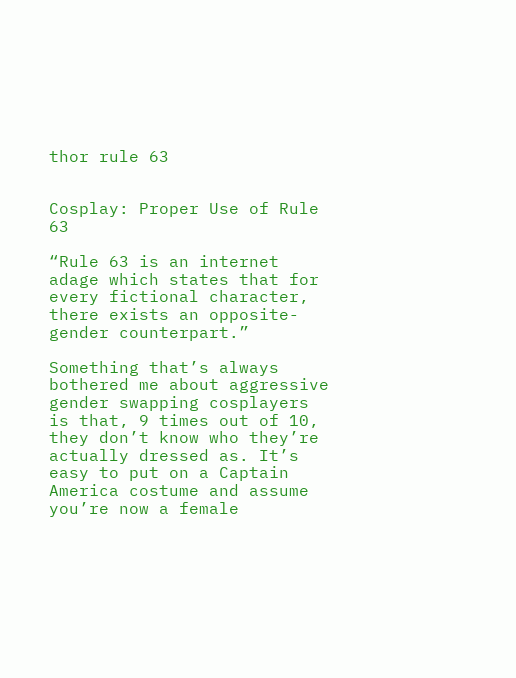thor rule 63


Cosplay: Proper Use of Rule 63

“Rule 63 is an internet adage which states that for every fictional character, there exists an opposite-gender counterpart.”

Something that’s always bothered me about aggressive gender swapping cosplayers is that, 9 times out of 10, they don’t know who they’re actually dressed as. It’s easy to put on a Captain America costume and assume you’re now a female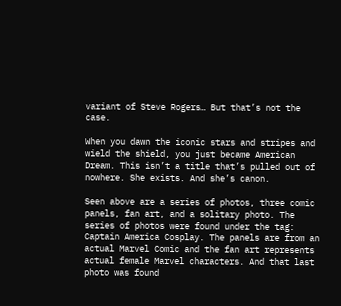variant of Steve Rogers… But that’s not the case.

When you dawn the iconic stars and stripes and wield the shield, you just became American Dream. This isn’t a title that’s pulled out of nowhere. She exists. And she’s canon.

Seen above are a series of photos, three comic panels, fan art, and a solitary photo. The series of photos were found under the tag: Captain America Cosplay. The panels are from an actual Marvel Comic and the fan art represents actual female Marvel characters. And that last photo was found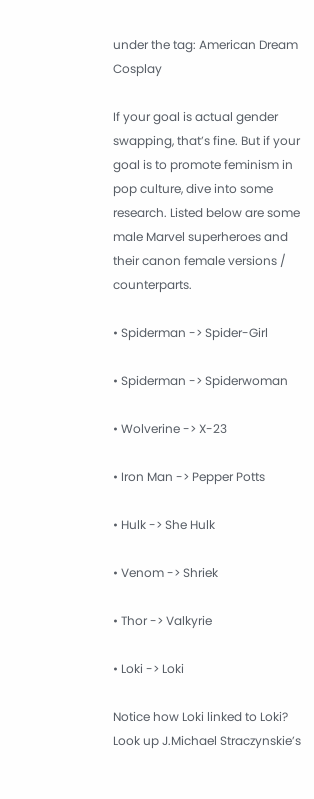under the tag: American Dream Cosplay

If your goal is actual gender swapping, that’s fine. But if your goal is to promote feminism in pop culture, dive into some research. Listed below are some male Marvel superheroes and their canon female versions / counterparts.

• Spiderman -> Spider-Girl

• Spiderman -> Spiderwoman

• Wolverine -> X-23

• Iron Man -> Pepper Potts

• Hulk -> She Hulk

• Venom -> Shriek

• Thor -> Valkyrie

• Loki -> Loki

Notice how Loki linked to Loki? Look up J.Michael Straczynskie’s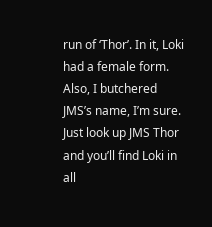run of ‘Thor’. In it, Loki had a female form. Also, I butchered JMS’s name, I’m sure. Just look up JMS Thor and you’ll find Loki in all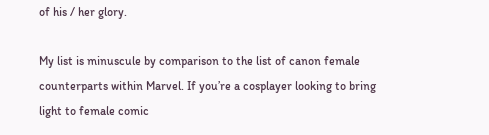of his / her glory.

My list is minuscule by comparison to the list of canon female counterparts within Marvel. If you’re a cosplayer looking to bring light to female comic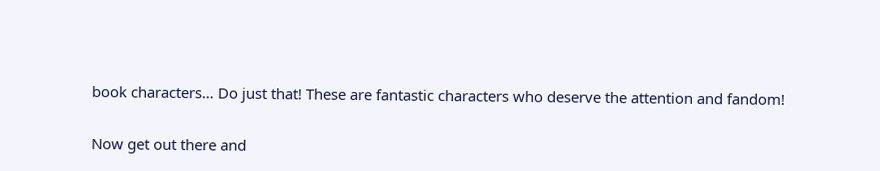book characters… Do just that! These are fantastic characters who deserve the attention and fandom!

Now get out there and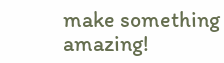make something amazing!